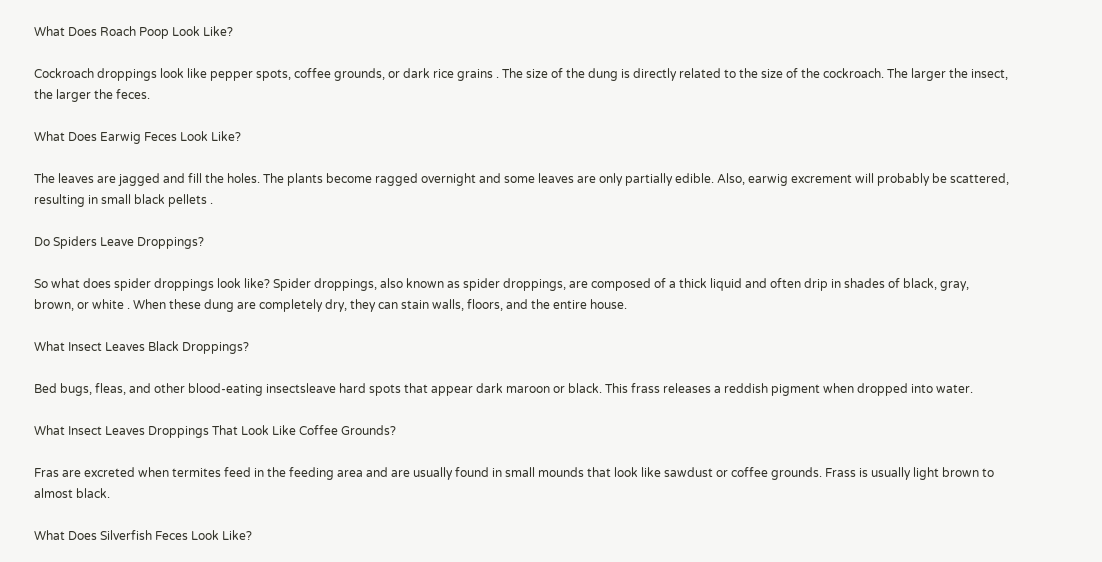What Does Roach Poop Look Like?

Cockroach droppings look like pepper spots, coffee grounds, or dark rice grains . The size of the dung is directly related to the size of the cockroach. The larger the insect, the larger the feces.

What Does Earwig Feces Look Like?

The leaves are jagged and fill the holes. The plants become ragged overnight and some leaves are only partially edible. Also, earwig excrement will probably be scattered, resulting in small black pellets .

Do Spiders Leave Droppings?

So what does spider droppings look like? Spider droppings, also known as spider droppings, are composed of a thick liquid and often drip in shades of black, gray, brown, or white . When these dung are completely dry, they can stain walls, floors, and the entire house.

What Insect Leaves Black Droppings?

Bed bugs, fleas, and other blood-eating insectsleave hard spots that appear dark maroon or black. This frass releases a reddish pigment when dropped into water.

What Insect Leaves Droppings That Look Like Coffee Grounds?

Fras are excreted when termites feed in the feeding area and are usually found in small mounds that look like sawdust or coffee grounds. Frass is usually light brown to almost black.

What Does Silverfish Feces Look Like?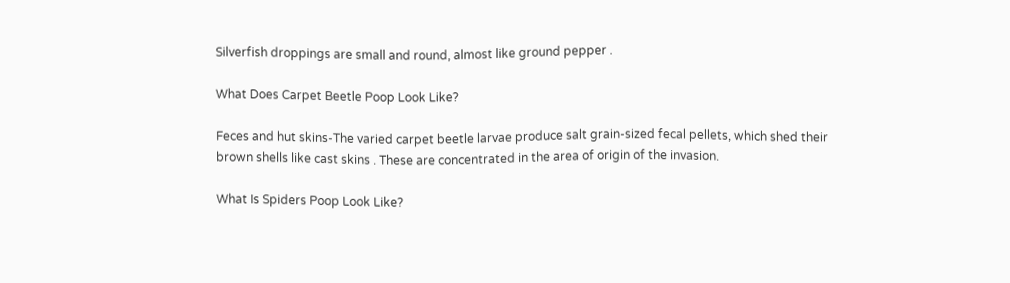Silverfish droppings are small and round, almost like ground pepper .

What Does Carpet Beetle Poop Look Like?

Feces and hut skins-The varied carpet beetle larvae produce salt grain-sized fecal pellets, which shed their brown shells like cast skins . These are concentrated in the area of origin of the invasion.

What Is Spiders Poop Look Like?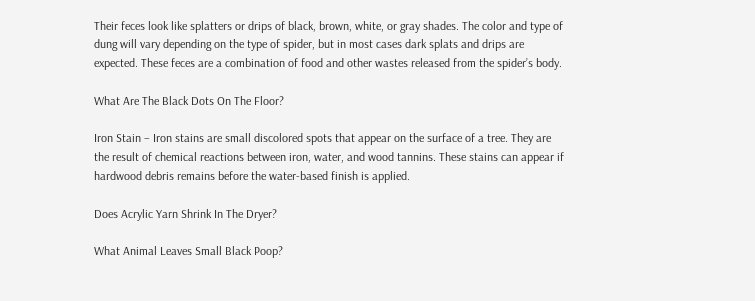Their feces look like splatters or drips of black, brown, white, or gray shades. The color and type of dung will vary depending on the type of spider, but in most cases dark splats and drips are expected. These feces are a combination of food and other wastes released from the spider’s body.

What Are The Black Dots On The Floor?

Iron Stain – Iron stains are small discolored spots that appear on the surface of a tree. They are the result of chemical reactions between iron, water, and wood tannins. These stains can appear if hardwood debris remains before the water-based finish is applied.

Does Acrylic Yarn Shrink In The Dryer?

What Animal Leaves Small Black Poop?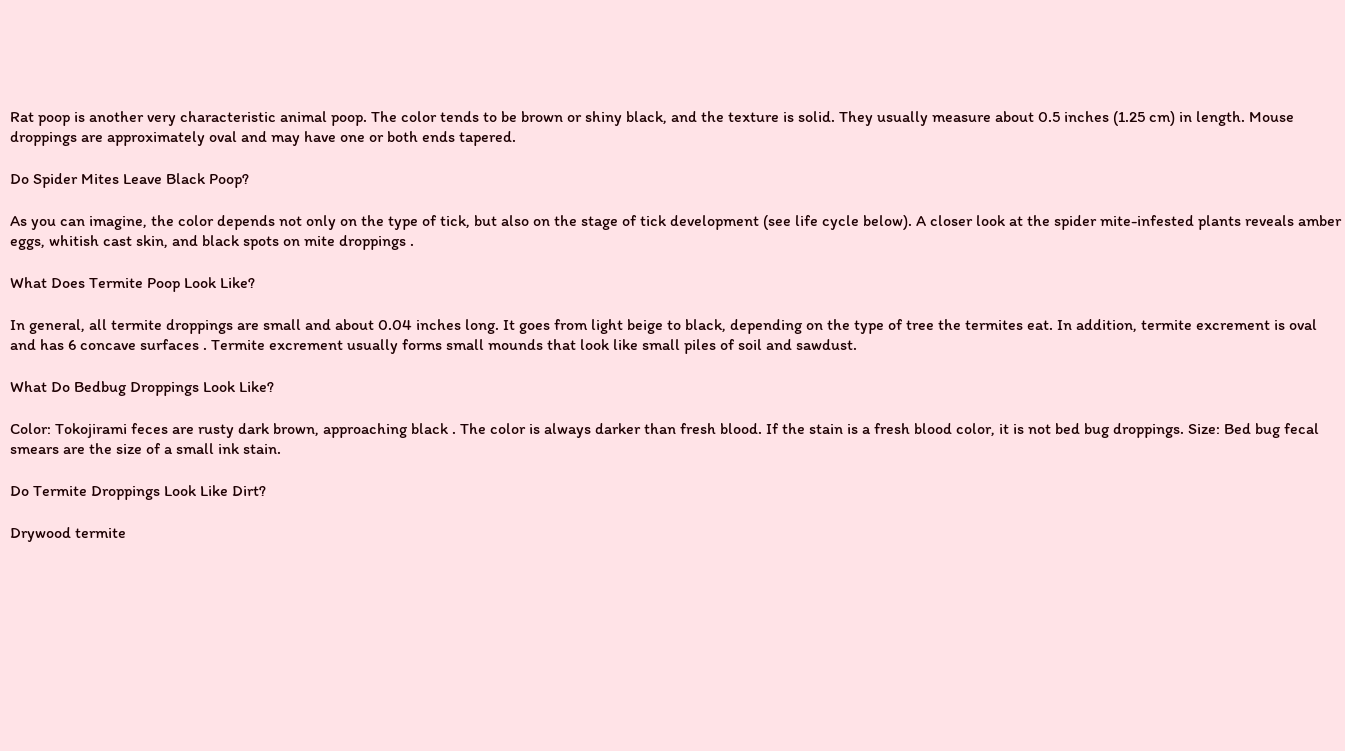Rat poop is another very characteristic animal poop. The color tends to be brown or shiny black, and the texture is solid. They usually measure about 0.5 inches (1.25 cm) in length. Mouse droppings are approximately oval and may have one or both ends tapered.

Do Spider Mites Leave Black Poop?

As you can imagine, the color depends not only on the type of tick, but also on the stage of tick development (see life cycle below). A closer look at the spider mite-infested plants reveals amber eggs, whitish cast skin, and black spots on mite droppings .

What Does Termite Poop Look Like?

In general, all termite droppings are small and about 0.04 inches long. It goes from light beige to black, depending on the type of tree the termites eat. In addition, termite excrement is oval and has 6 concave surfaces . Termite excrement usually forms small mounds that look like small piles of soil and sawdust.

What Do Bedbug Droppings Look Like?

Color: Tokojirami feces are rusty dark brown, approaching black . The color is always darker than fresh blood. If the stain is a fresh blood color, it is not bed bug droppings. Size: Bed bug fecal smears are the size of a small ink stain.

Do Termite Droppings Look Like Dirt?

Drywood termite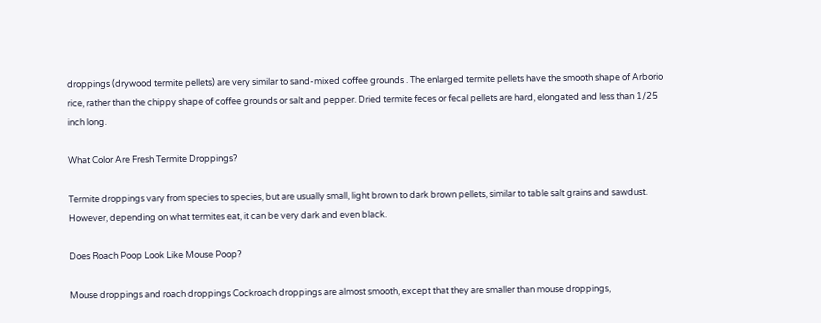droppings (drywood termite pellets) are very similar to sand-mixed coffee grounds . The enlarged termite pellets have the smooth shape of Arborio rice, rather than the chippy shape of coffee grounds or salt and pepper. Dried termite feces or fecal pellets are hard, elongated and less than 1/25 inch long.

What Color Are Fresh Termite Droppings?

Termite droppings vary from species to species, but are usually small, light brown to dark brown pellets, similar to table salt grains and sawdust. However, depending on what termites eat, it can be very dark and even black.

Does Roach Poop Look Like Mouse Poop?

Mouse droppings and roach droppings Cockroach droppings are almost smooth, except that they are smaller than mouse droppings,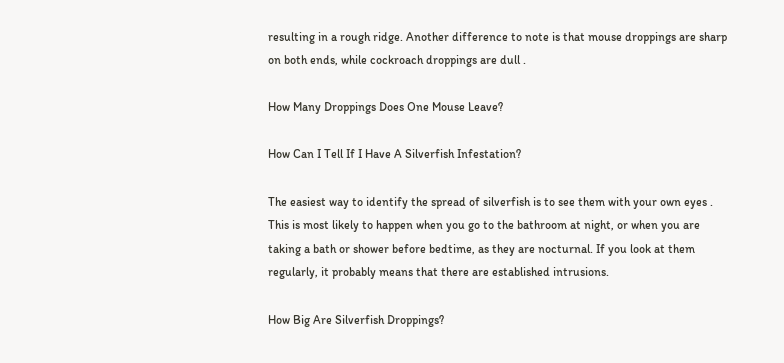resulting in a rough ridge. Another difference to note is that mouse droppings are sharp on both ends, while cockroach droppings are dull .

How Many Droppings Does One Mouse Leave?

How Can I Tell If I Have A Silverfish Infestation?

The easiest way to identify the spread of silverfish is to see them with your own eyes . This is most likely to happen when you go to the bathroom at night, or when you are taking a bath or shower before bedtime, as they are nocturnal. If you look at them regularly, it probably means that there are established intrusions.

How Big Are Silverfish Droppings?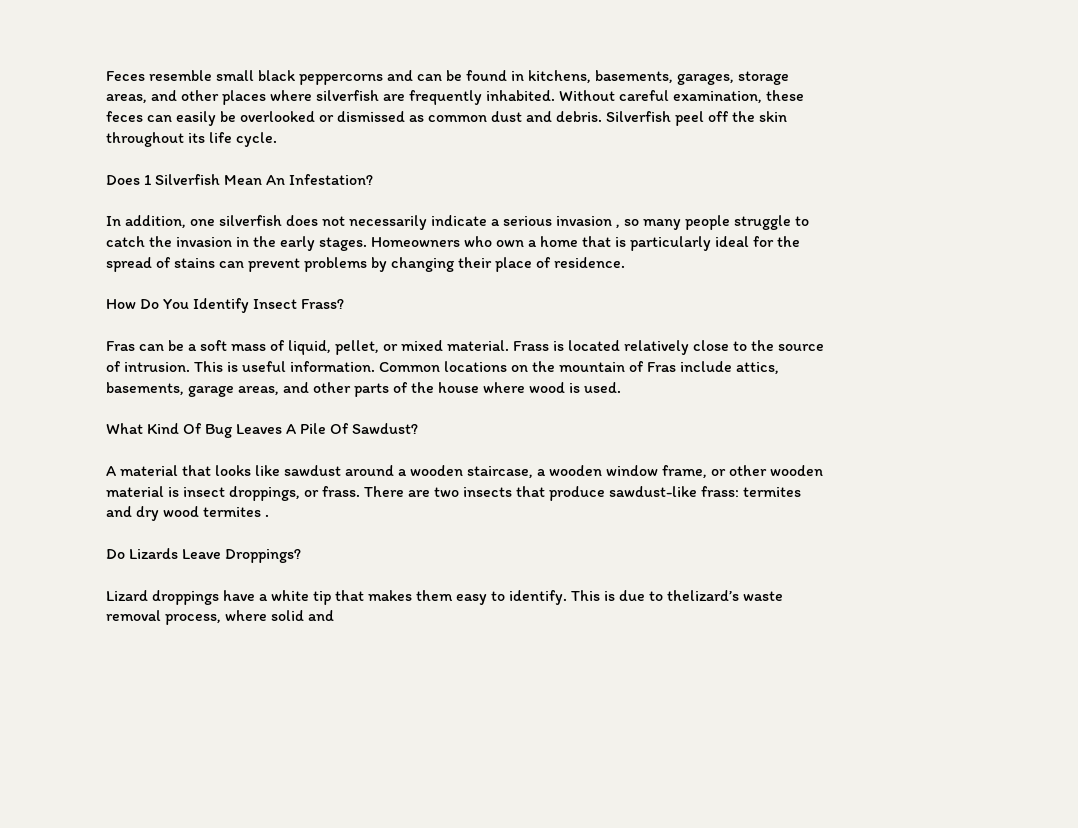Feces resemble small black peppercorns and can be found in kitchens, basements, garages, storage areas, and other places where silverfish are frequently inhabited. Without careful examination, these feces can easily be overlooked or dismissed as common dust and debris. Silverfish peel off the skin throughout its life cycle.

Does 1 Silverfish Mean An Infestation?

In addition, one silverfish does not necessarily indicate a serious invasion , so many people struggle to catch the invasion in the early stages. Homeowners who own a home that is particularly ideal for the spread of stains can prevent problems by changing their place of residence.

How Do You Identify Insect Frass?

Fras can be a soft mass of liquid, pellet, or mixed material. Frass is located relatively close to the source of intrusion. This is useful information. Common locations on the mountain of Fras include attics, basements, garage areas, and other parts of the house where wood is used.

What Kind Of Bug Leaves A Pile Of Sawdust?

A material that looks like sawdust around a wooden staircase, a wooden window frame, or other wooden material is insect droppings, or frass. There are two insects that produce sawdust-like frass: termites and dry wood termites .

Do Lizards Leave Droppings?

Lizard droppings have a white tip that makes them easy to identify. This is due to thelizard’s waste removal process, where solid and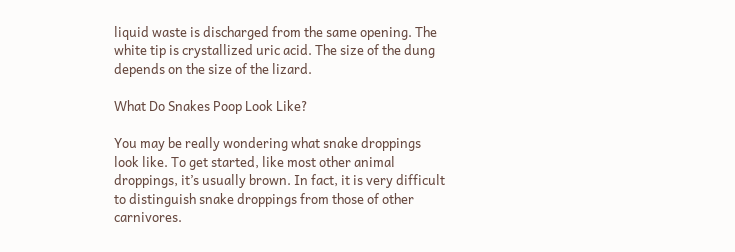liquid waste is discharged from the same opening. The white tip is crystallized uric acid. The size of the dung depends on the size of the lizard.

What Do Snakes Poop Look Like?

You may be really wondering what snake droppings look like. To get started, like most other animal droppings, it’s usually brown. In fact, it is very difficult to distinguish snake droppings from those of other carnivores.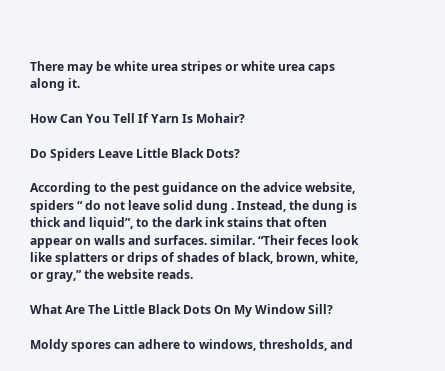There may be white urea stripes or white urea caps along it.

How Can You Tell If Yarn Is Mohair?

Do Spiders Leave Little Black Dots?

According to the pest guidance on the advice website, spiders “ do not leave solid dung . Instead, the dung is thick and liquid”, to the dark ink stains that often appear on walls and surfaces. similar. “Their feces look like splatters or drips of shades of black, brown, white, or gray,” the website reads.

What Are The Little Black Dots On My Window Sill?

Moldy spores can adhere to windows, thresholds, and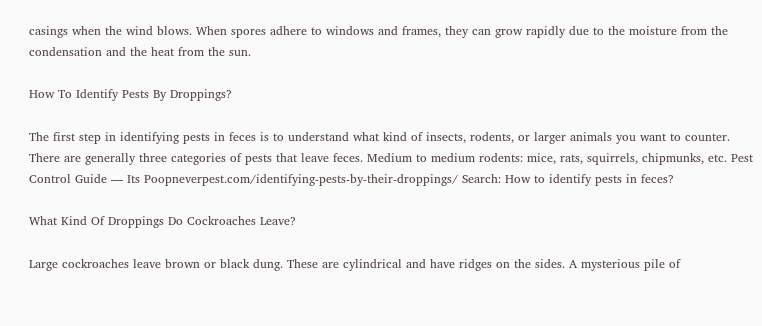casings when the wind blows. When spores adhere to windows and frames, they can grow rapidly due to the moisture from the condensation and the heat from the sun.

How To Identify Pests By Droppings?

The first step in identifying pests in feces is to understand what kind of insects, rodents, or larger animals you want to counter. There are generally three categories of pests that leave feces. Medium to medium rodents: mice, rats, squirrels, chipmunks, etc. Pest Control Guide — Its Poopneverpest.com/identifying-pests-by-their-droppings/ Search: How to identify pests in feces?

What Kind Of Droppings Do Cockroaches Leave?

Large cockroaches leave brown or black dung. These are cylindrical and have ridges on the sides. A mysterious pile of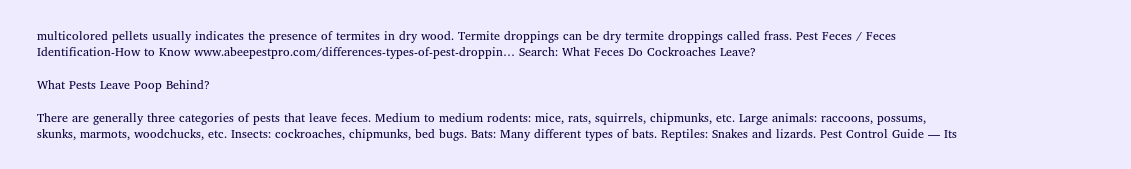multicolored pellets usually indicates the presence of termites in dry wood. Termite droppings can be dry termite droppings called frass. Pest Feces / Feces Identification-How to Know www.abeepestpro.com/differences-types-of-pest-droppin… Search: What Feces Do Cockroaches Leave?

What Pests Leave Poop Behind?

There are generally three categories of pests that leave feces. Medium to medium rodents: mice, rats, squirrels, chipmunks, etc. Large animals: raccoons, possums, skunks, marmots, woodchucks, etc. Insects: cockroaches, chipmunks, bed bugs. Bats: Many different types of bats. Reptiles: Snakes and lizards. Pest Control Guide — Its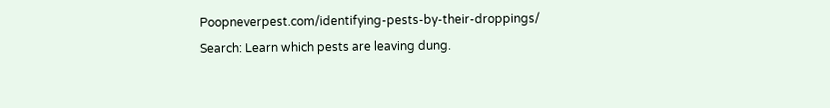Poopneverpest.com/identifying-pests-by-their-droppings/ Search: Learn which pests are leaving dung.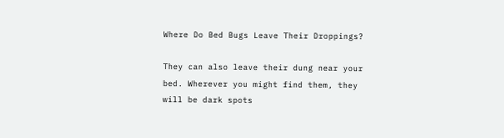Where Do Bed Bugs Leave Their Droppings?

They can also leave their dung near your bed. Wherever you might find them, they will be dark spots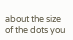about the size of the dots you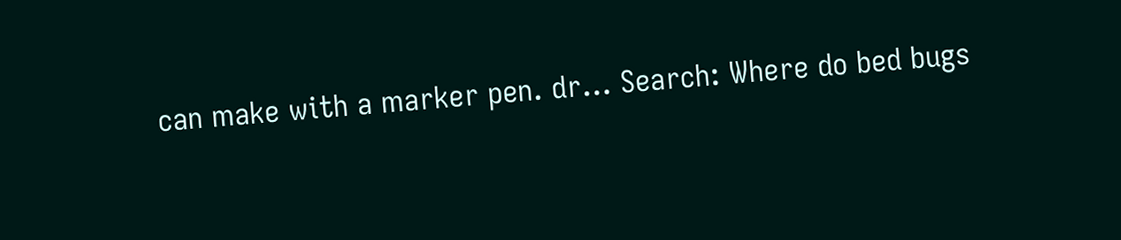can make with a marker pen. dr… Search: Where do bed bugs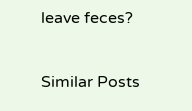leave feces?

Similar Posts